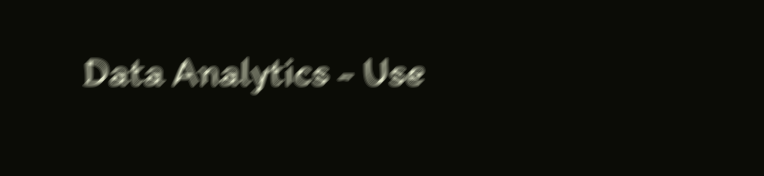Data Analytics - Use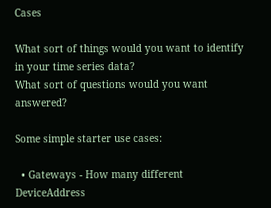Cases

What sort of things would you want to identify in your time series data?
What sort of questions would you want answered?

Some simple starter use cases:

  • Gateways - How many different DeviceAddress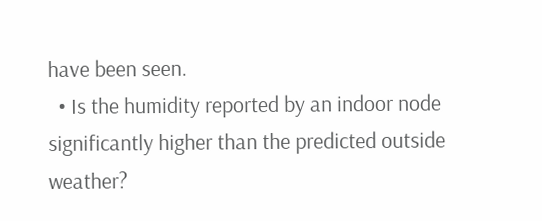have been seen.
  • Is the humidity reported by an indoor node significantly higher than the predicted outside weather?